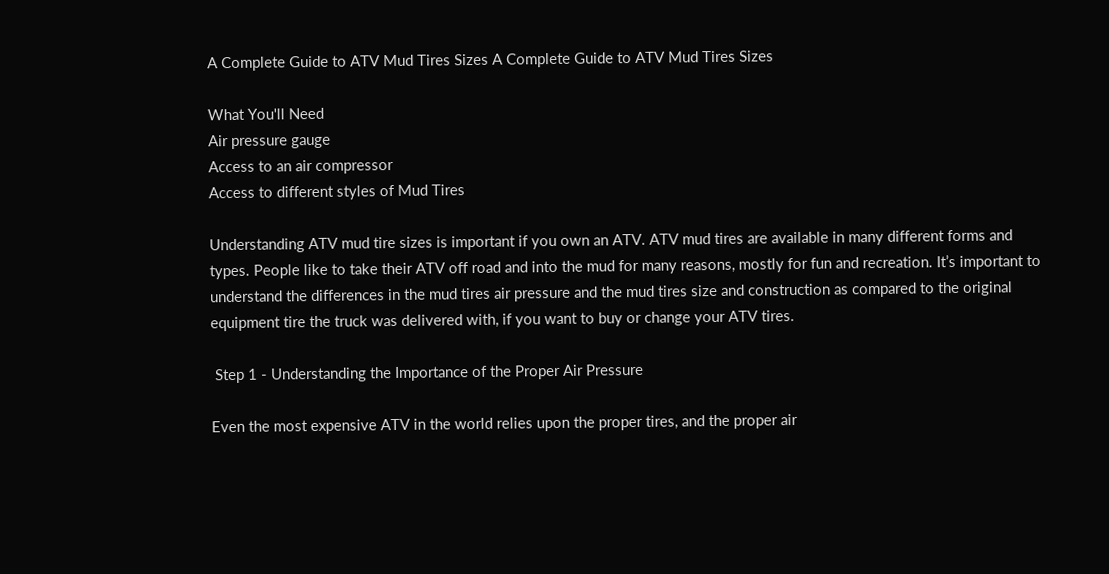A Complete Guide to ATV Mud Tires Sizes A Complete Guide to ATV Mud Tires Sizes

What You'll Need
Air pressure gauge
Access to an air compressor
Access to different styles of Mud Tires

Understanding ATV mud tire sizes is important if you own an ATV. ATV mud tires are available in many different forms and types. People like to take their ATV off road and into the mud for many reasons, mostly for fun and recreation. It’s important to understand the differences in the mud tires air pressure and the mud tires size and construction as compared to the original equipment tire the truck was delivered with, if you want to buy or change your ATV tires.

 Step 1 - Understanding the Importance of the Proper Air Pressure

Even the most expensive ATV in the world relies upon the proper tires, and the proper air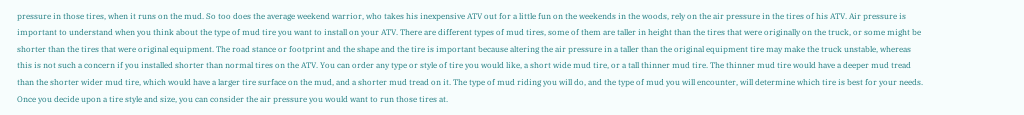pressure in those tires, when it runs on the mud. So too does the average weekend warrior, who takes his inexpensive ATV out for a little fun on the weekends in the woods, rely on the air pressure in the tires of his ATV. Air pressure is important to understand when you think about the type of mud tire you want to install on your ATV. There are different types of mud tires, some of them are taller in height than the tires that were originally on the truck, or some might be shorter than the tires that were original equipment. The road stance or footprint and the shape and the tire is important because altering the air pressure in a taller than the original equipment tire may make the truck unstable, whereas this is not such a concern if you installed shorter than normal tires on the ATV. You can order any type or style of tire you would like, a short wide mud tire, or a tall thinner mud tire. The thinner mud tire would have a deeper mud tread than the shorter wider mud tire, which would have a larger tire surface on the mud, and a shorter mud tread on it. The type of mud riding you will do, and the type of mud you will encounter, will determine which tire is best for your needs. Once you decide upon a tire style and size, you can consider the air pressure you would want to run those tires at.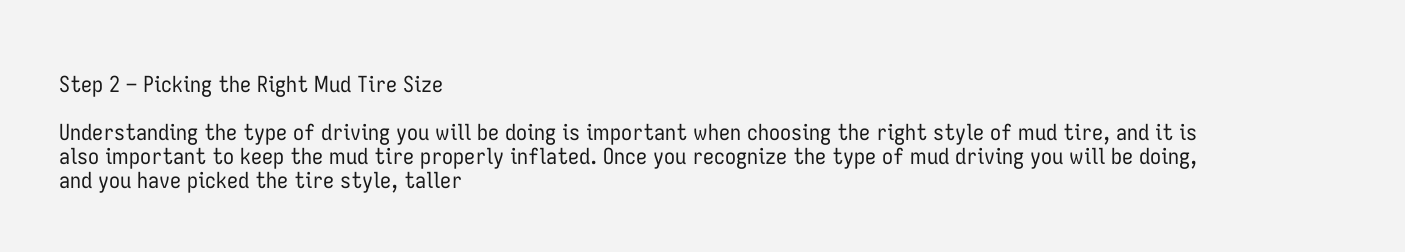Step 2 – Picking the Right Mud Tire Size

Understanding the type of driving you will be doing is important when choosing the right style of mud tire, and it is also important to keep the mud tire properly inflated. Once you recognize the type of mud driving you will be doing, and you have picked the tire style, taller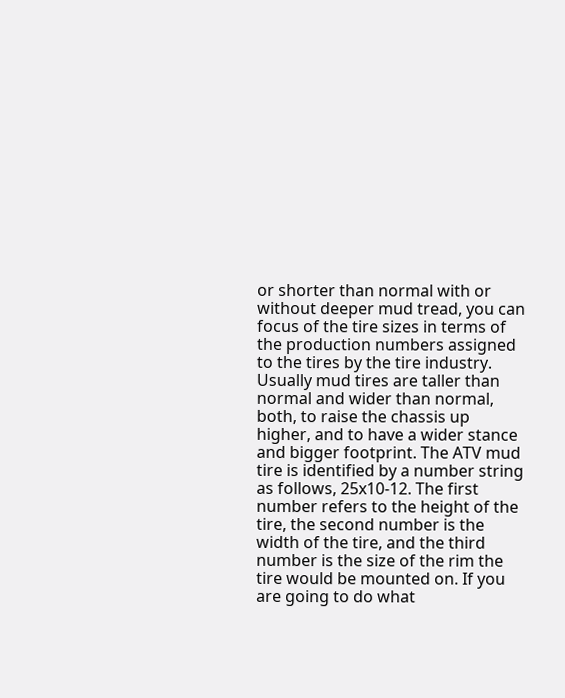or shorter than normal with or without deeper mud tread, you can focus of the tire sizes in terms of the production numbers assigned to the tires by the tire industry. Usually mud tires are taller than normal and wider than normal, both, to raise the chassis up higher, and to have a wider stance and bigger footprint. The ATV mud tire is identified by a number string as follows, 25x10-12. The first number refers to the height of the tire, the second number is the width of the tire, and the third number is the size of the rim the tire would be mounted on. If you are going to do what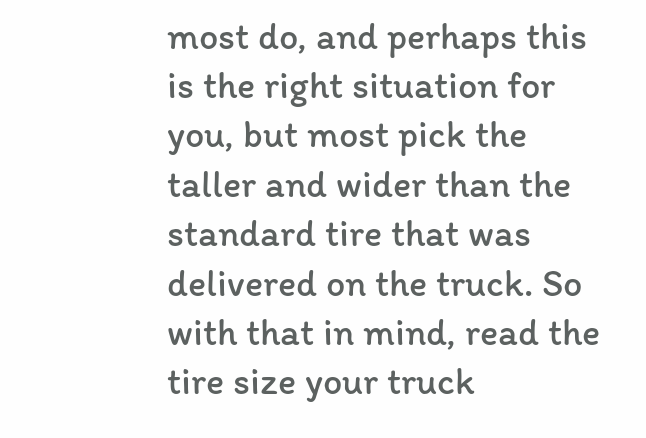most do, and perhaps this is the right situation for you, but most pick the taller and wider than the standard tire that was delivered on the truck. So with that in mind, read the tire size your truck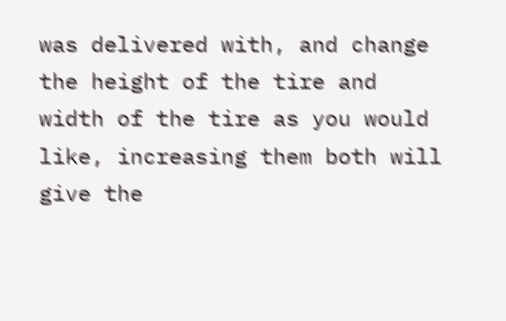was delivered with, and change the height of the tire and width of the tire as you would like, increasing them both will give the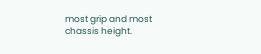most grip and most chassis height.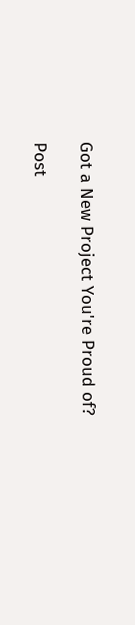Got a New Project You're Proud of?

Post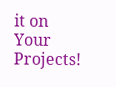it on Your Projects!